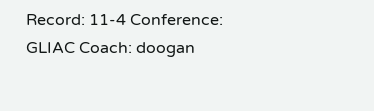Record: 11-4 Conference: GLIAC Coach: doogan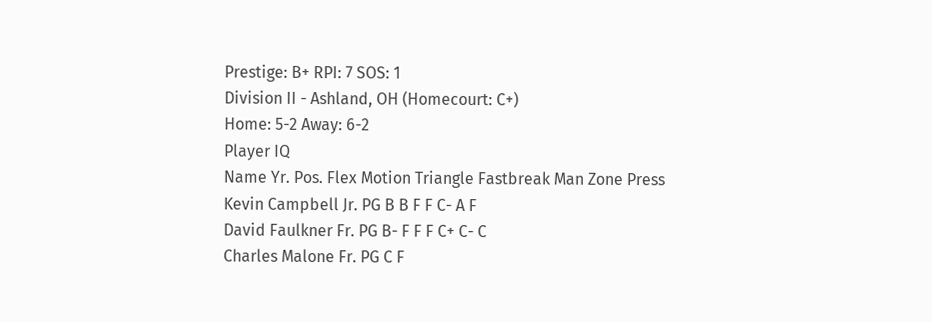Prestige: B+ RPI: 7 SOS: 1
Division II - Ashland, OH (Homecourt: C+)
Home: 5-2 Away: 6-2
Player IQ
Name Yr. Pos. Flex Motion Triangle Fastbreak Man Zone Press
Kevin Campbell Jr. PG B B F F C- A F
David Faulkner Fr. PG B- F F F C+ C- C
Charles Malone Fr. PG C F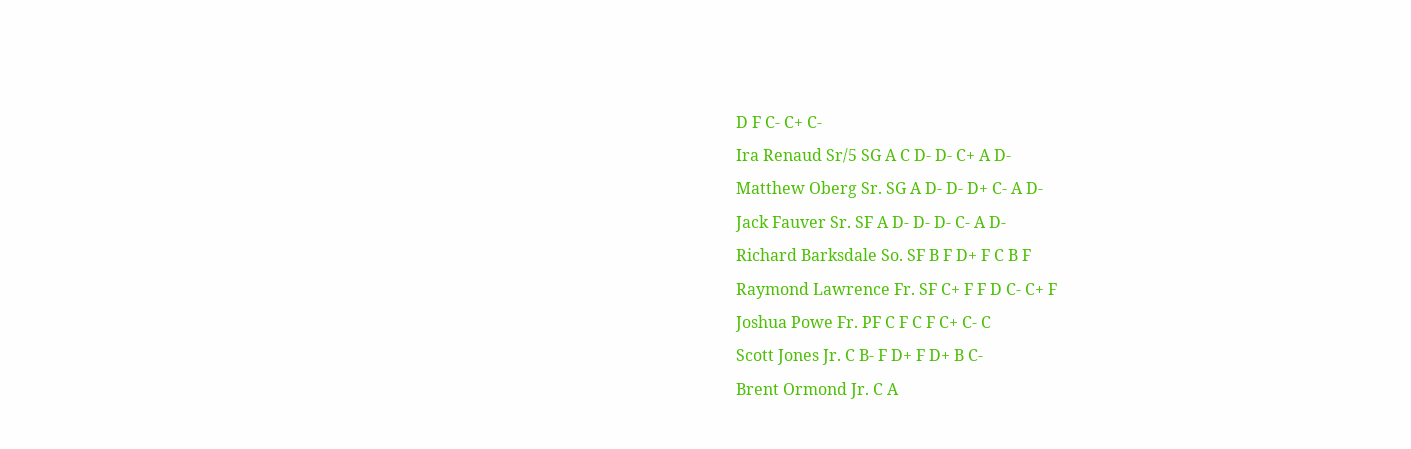D F C- C+ C-
Ira Renaud Sr/5 SG A C D- D- C+ A D-
Matthew Oberg Sr. SG A D- D- D+ C- A D-
Jack Fauver Sr. SF A D- D- D- C- A D-
Richard Barksdale So. SF B F D+ F C B F
Raymond Lawrence Fr. SF C+ F F D C- C+ F
Joshua Powe Fr. PF C F C F C+ C- C
Scott Jones Jr. C B- F D+ F D+ B C-
Brent Ormond Jr. C A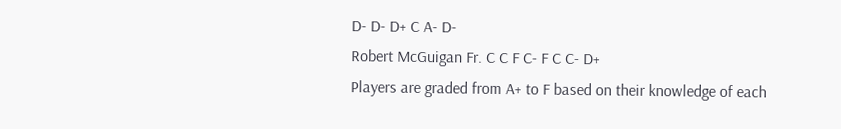D- D- D+ C A- D-
Robert McGuigan Fr. C C F C- F C C- D+
Players are graded from A+ to F based on their knowledge of each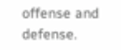offense and defense.